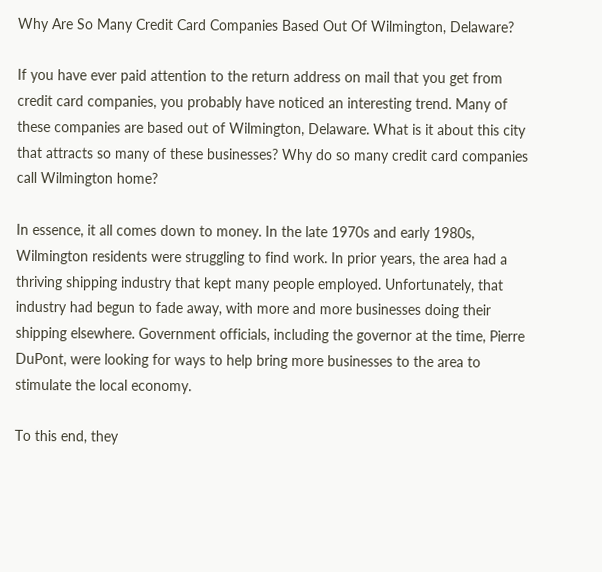Why Are So Many Credit Card Companies Based Out Of Wilmington, Delaware?

If you have ever paid attention to the return address on mail that you get from credit card companies, you probably have noticed an interesting trend. Many of these companies are based out of Wilmington, Delaware. What is it about this city that attracts so many of these businesses? Why do so many credit card companies call Wilmington home?

In essence, it all comes down to money. In the late 1970s and early 1980s, Wilmington residents were struggling to find work. In prior years, the area had a thriving shipping industry that kept many people employed. Unfortunately, that industry had begun to fade away, with more and more businesses doing their shipping elsewhere. Government officials, including the governor at the time, Pierre DuPont, were looking for ways to help bring more businesses to the area to stimulate the local economy.

To this end, they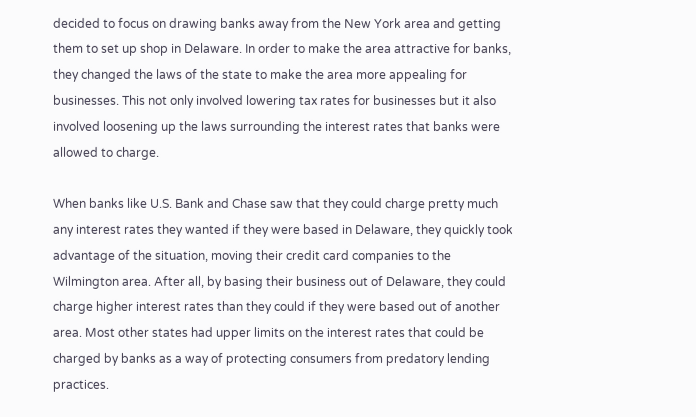decided to focus on drawing banks away from the New York area and getting them to set up shop in Delaware. In order to make the area attractive for banks, they changed the laws of the state to make the area more appealing for businesses. This not only involved lowering tax rates for businesses but it also involved loosening up the laws surrounding the interest rates that banks were allowed to charge.

When banks like U.S. Bank and Chase saw that they could charge pretty much any interest rates they wanted if they were based in Delaware, they quickly took advantage of the situation, moving their credit card companies to the Wilmington area. After all, by basing their business out of Delaware, they could charge higher interest rates than they could if they were based out of another area. Most other states had upper limits on the interest rates that could be charged by banks as a way of protecting consumers from predatory lending practices.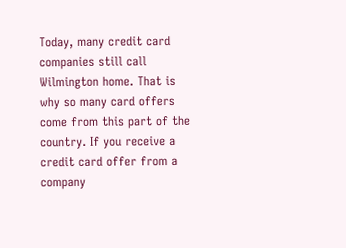Today, many credit card companies still call Wilmington home. That is why so many card offers come from this part of the country. If you receive a credit card offer from a company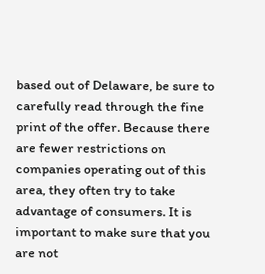based out of Delaware, be sure to carefully read through the fine print of the offer. Because there are fewer restrictions on companies operating out of this area, they often try to take advantage of consumers. It is important to make sure that you are not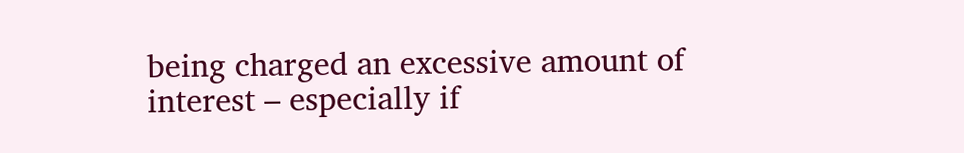being charged an excessive amount of interest – especially if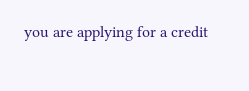you are applying for a credit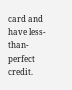card and have less-than-perfect credit.